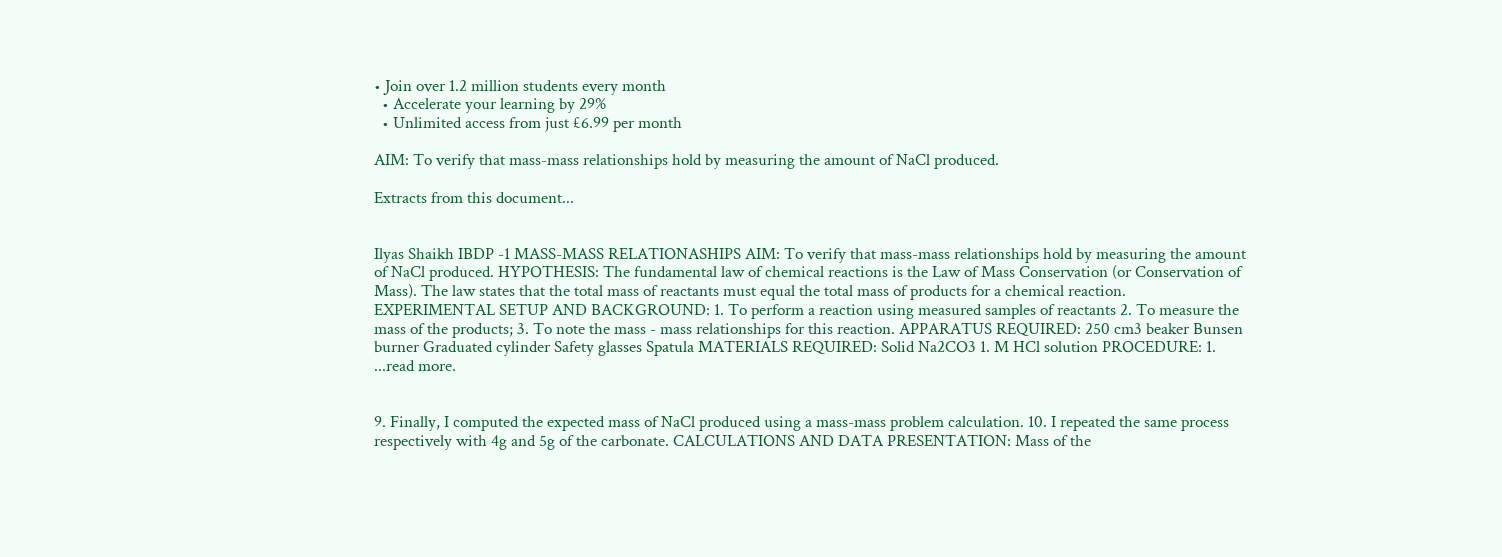• Join over 1.2 million students every month
  • Accelerate your learning by 29%
  • Unlimited access from just £6.99 per month

AIM: To verify that mass-mass relationships hold by measuring the amount of NaCl produced.

Extracts from this document...


Ilyas Shaikh IBDP -1 MASS-MASS RELATIONASHIPS AIM: To verify that mass-mass relationships hold by measuring the amount of NaCl produced. HYPOTHESIS: The fundamental law of chemical reactions is the Law of Mass Conservation (or Conservation of Mass). The law states that the total mass of reactants must equal the total mass of products for a chemical reaction. EXPERIMENTAL SETUP AND BACKGROUND: 1. To perform a reaction using measured samples of reactants 2. To measure the mass of the products; 3. To note the mass - mass relationships for this reaction. APPARATUS REQUIRED: 250 cm3 beaker Bunsen burner Graduated cylinder Safety glasses Spatula MATERIALS REQUIRED: Solid Na2CO3 1. M HCl solution PROCEDURE: 1. ...read more.


9. Finally, I computed the expected mass of NaCl produced using a mass-mass problem calculation. 10. I repeated the same process respectively with 4g and 5g of the carbonate. CALCULATIONS AND DATA PRESENTATION: Mass of the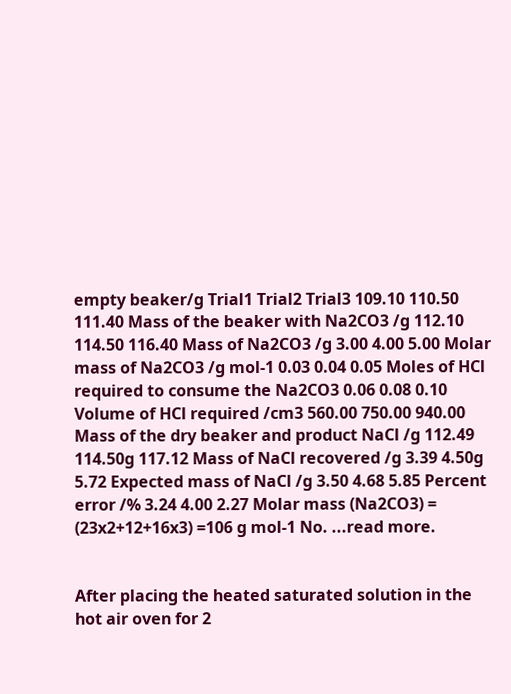empty beaker/g Trial1 Trial2 Trial3 109.10 110.50 111.40 Mass of the beaker with Na2CO3 /g 112.10 114.50 116.40 Mass of Na2CO3 /g 3.00 4.00 5.00 Molar mass of Na2CO3 /g mol-1 0.03 0.04 0.05 Moles of HCl required to consume the Na2CO3 0.06 0.08 0.10 Volume of HCl required /cm3 560.00 750.00 940.00 Mass of the dry beaker and product NaCl /g 112.49 114.50g 117.12 Mass of NaCl recovered /g 3.39 4.50g 5.72 Expected mass of NaCl /g 3.50 4.68 5.85 Percent error /% 3.24 4.00 2.27 Molar mass (Na2CO3) = (23x2+12+16x3) =106 g mol-1 No. ...read more.


After placing the heated saturated solution in the hot air oven for 2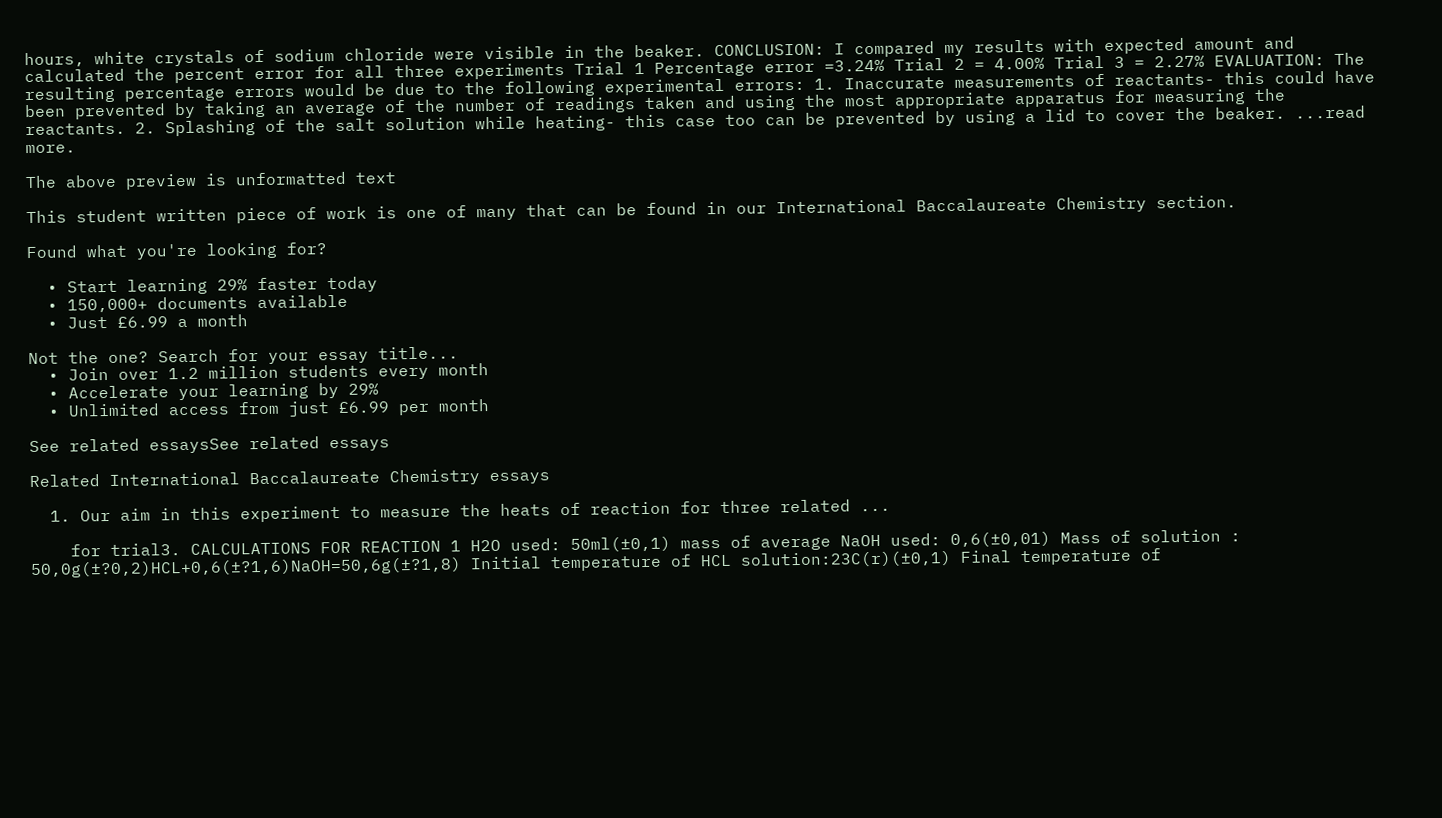hours, white crystals of sodium chloride were visible in the beaker. CONCLUSION: I compared my results with expected amount and calculated the percent error for all three experiments Trial 1 Percentage error =3.24% Trial 2 = 4.00% Trial 3 = 2.27% EVALUATION: The resulting percentage errors would be due to the following experimental errors: 1. Inaccurate measurements of reactants- this could have been prevented by taking an average of the number of readings taken and using the most appropriate apparatus for measuring the reactants. 2. Splashing of the salt solution while heating- this case too can be prevented by using a lid to cover the beaker. ...read more.

The above preview is unformatted text

This student written piece of work is one of many that can be found in our International Baccalaureate Chemistry section.

Found what you're looking for?

  • Start learning 29% faster today
  • 150,000+ documents available
  • Just £6.99 a month

Not the one? Search for your essay title...
  • Join over 1.2 million students every month
  • Accelerate your learning by 29%
  • Unlimited access from just £6.99 per month

See related essaysSee related essays

Related International Baccalaureate Chemistry essays

  1. Our aim in this experiment to measure the heats of reaction for three related ...

    for trial3. CALCULATIONS FOR REACTION 1 H2O used: 50ml(±0,1) mass of average NaOH used: 0,6(±0,01) Mass of solution : 50,0g(±?0,2)HCL+0,6(±?1,6)NaOH=50,6g(±?1,8) Initial temperature of HCL solution:23C(r)(±0,1) Final temperature of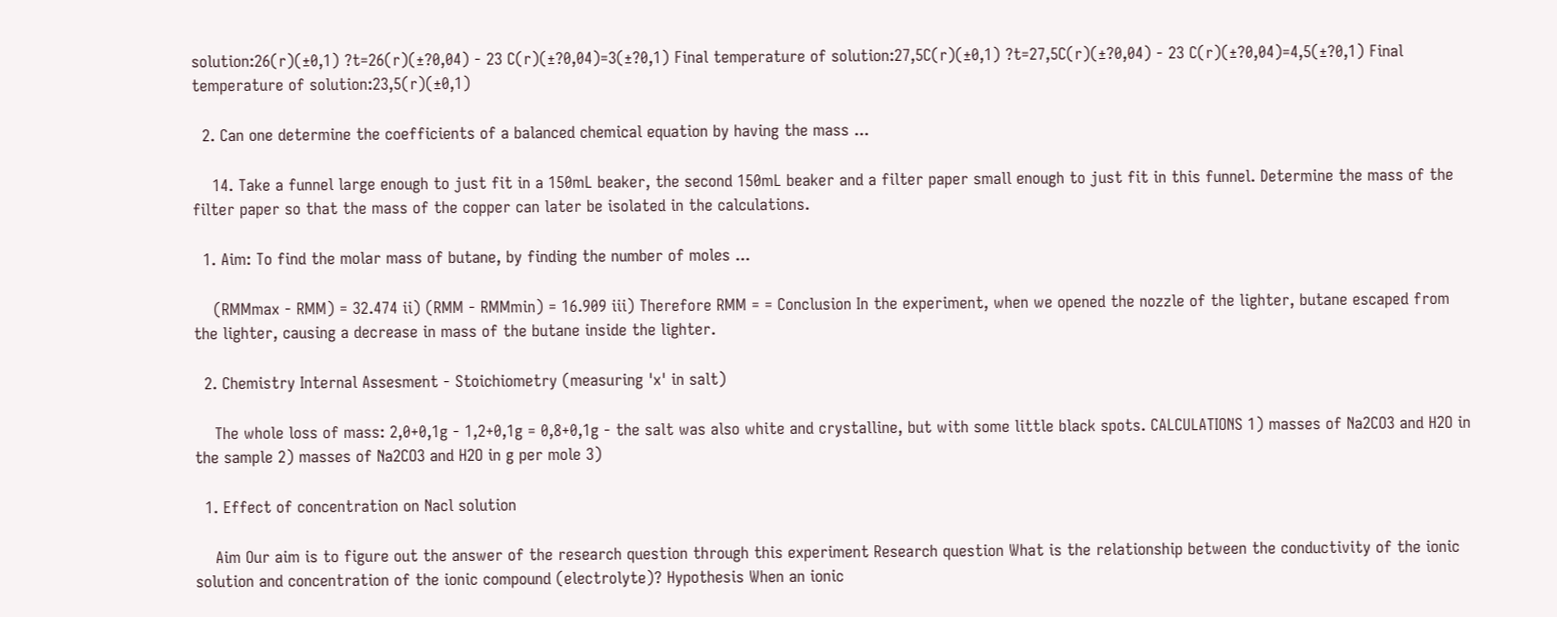solution:26(r)(±0,1) ?t=26(r)(±?0,04) - 23 C(r)(±?0,04)=3(±?0,1) Final temperature of solution:27,5C(r)(±0,1) ?t=27,5C(r)(±?0,04) - 23 C(r)(±?0,04)=4,5(±?0,1) Final temperature of solution:23,5(r)(±0,1)

  2. Can one determine the coefficients of a balanced chemical equation by having the mass ...

    14. Take a funnel large enough to just fit in a 150mL beaker, the second 150mL beaker and a filter paper small enough to just fit in this funnel. Determine the mass of the filter paper so that the mass of the copper can later be isolated in the calculations.

  1. Aim: To find the molar mass of butane, by finding the number of moles ...

    (RMMmax - RMM) = 32.474 ii) (RMM - RMMmin) = 16.909 iii) Therefore RMM = = Conclusion In the experiment, when we opened the nozzle of the lighter, butane escaped from the lighter, causing a decrease in mass of the butane inside the lighter.

  2. Chemistry Internal Assesment - Stoichiometry (measuring 'x' in salt)

    The whole loss of mass: 2,0+0,1g - 1,2+0,1g = 0,8+0,1g - the salt was also white and crystalline, but with some little black spots. CALCULATIONS 1) masses of Na2CO3 and H2O in the sample 2) masses of Na2CO3 and H2O in g per mole 3)

  1. Effect of concentration on Nacl solution

    Aim Our aim is to figure out the answer of the research question through this experiment Research question What is the relationship between the conductivity of the ionic solution and concentration of the ionic compound (electrolyte)? Hypothesis When an ionic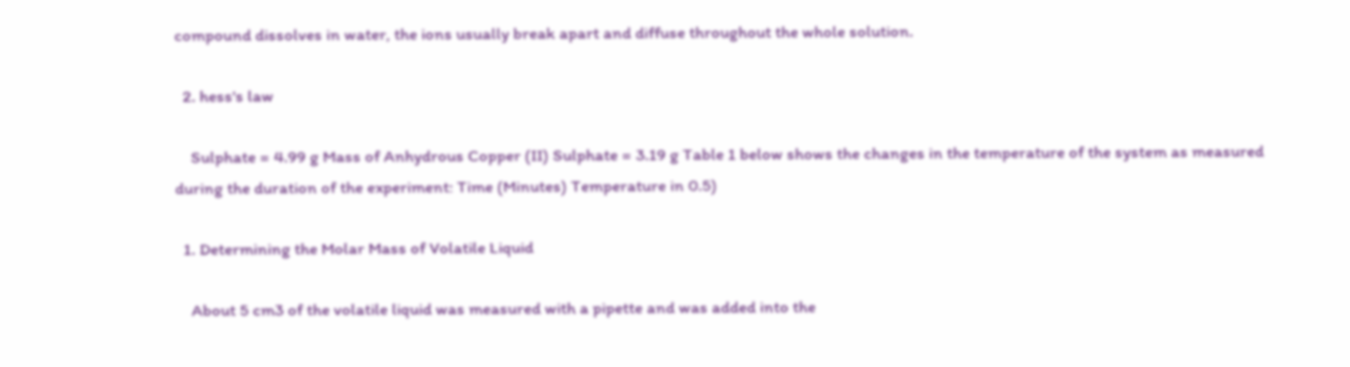compound dissolves in water, the ions usually break apart and diffuse throughout the whole solution.

  2. hess's law

    Sulphate = 4.99 g Mass of Anhydrous Copper (II) Sulphate = 3.19 g Table 1 below shows the changes in the temperature of the system as measured during the duration of the experiment: Time (Minutes) Temperature in 0.5)

  1. Determining the Molar Mass of Volatile Liquid

    About 5 cm3 of the volatile liquid was measured with a pipette and was added into the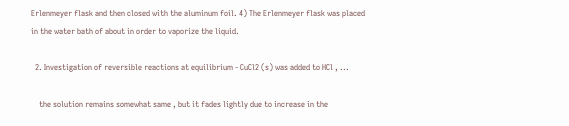Erlenmeyer flask and then closed with the aluminum foil. 4) The Erlenmeyer flask was placed in the water bath of about in order to vaporize the liquid.

  2. Investigation of reversible reactions at equilibrium - CuCl2 (s) was added to HCl , ...

    the solution remains somewhat same , but it fades lightly due to increase in the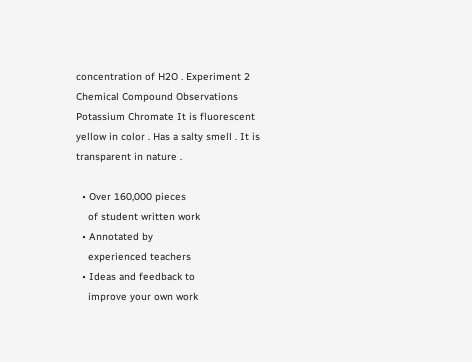concentration of H2O . Experiment 2 Chemical Compound Observations Potassium Chromate It is fluorescent yellow in color . Has a salty smell . It is transparent in nature .

  • Over 160,000 pieces
    of student written work
  • Annotated by
    experienced teachers
  • Ideas and feedback to
    improve your own work